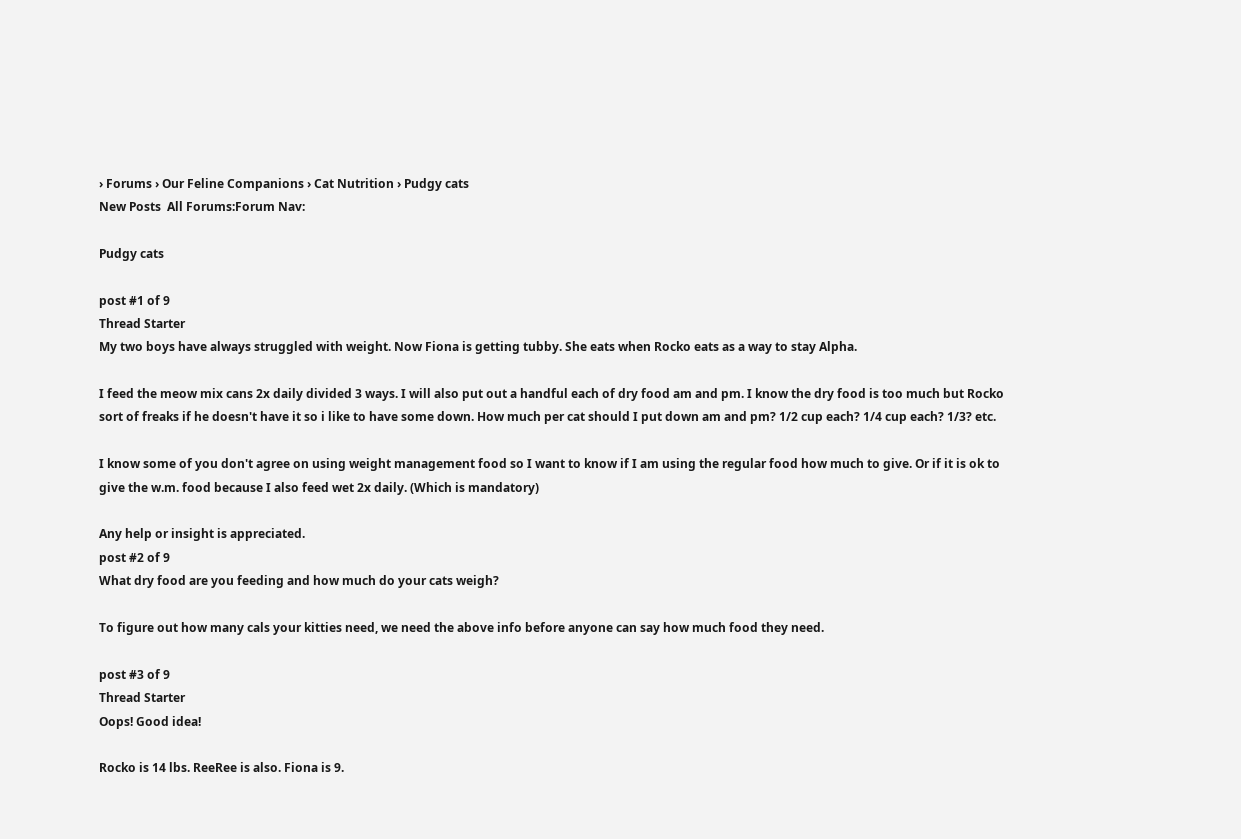› Forums › Our Feline Companions › Cat Nutrition › Pudgy cats
New Posts  All Forums:Forum Nav:

Pudgy cats

post #1 of 9
Thread Starter
My two boys have always struggled with weight. Now Fiona is getting tubby. She eats when Rocko eats as a way to stay Alpha.

I feed the meow mix cans 2x daily divided 3 ways. I will also put out a handful each of dry food am and pm. I know the dry food is too much but Rocko sort of freaks if he doesn't have it so i like to have some down. How much per cat should I put down am and pm? 1/2 cup each? 1/4 cup each? 1/3? etc.

I know some of you don't agree on using weight management food so I want to know if I am using the regular food how much to give. Or if it is ok to give the w.m. food because I also feed wet 2x daily. (Which is mandatory)

Any help or insight is appreciated.
post #2 of 9
What dry food are you feeding and how much do your cats weigh?

To figure out how many cals your kitties need, we need the above info before anyone can say how much food they need.

post #3 of 9
Thread Starter
Oops! Good idea!

Rocko is 14 lbs. ReeRee is also. Fiona is 9.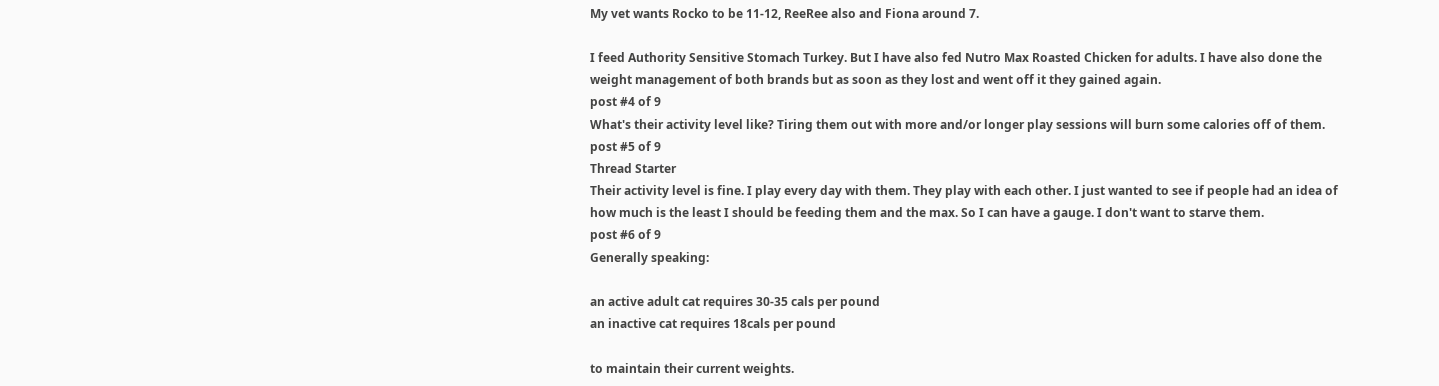My vet wants Rocko to be 11-12, ReeRee also and Fiona around 7.

I feed Authority Sensitive Stomach Turkey. But I have also fed Nutro Max Roasted Chicken for adults. I have also done the weight management of both brands but as soon as they lost and went off it they gained again.
post #4 of 9
What's their activity level like? Tiring them out with more and/or longer play sessions will burn some calories off of them.
post #5 of 9
Thread Starter
Their activity level is fine. I play every day with them. They play with each other. I just wanted to see if people had an idea of how much is the least I should be feeding them and the max. So I can have a gauge. I don't want to starve them.
post #6 of 9
Generally speaking:

an active adult cat requires 30-35 cals per pound
an inactive cat requires 18cals per pound

to maintain their current weights.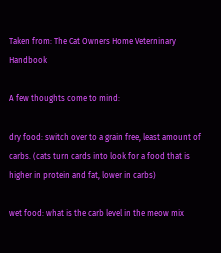Taken from: The Cat Owners Home Veterninary Handbook

A few thoughts come to mind:

dry food: switch over to a grain free, least amount of carbs. (cats turn cards into look for a food that is higher in protein and fat, lower in carbs)

wet food: what is the carb level in the meow mix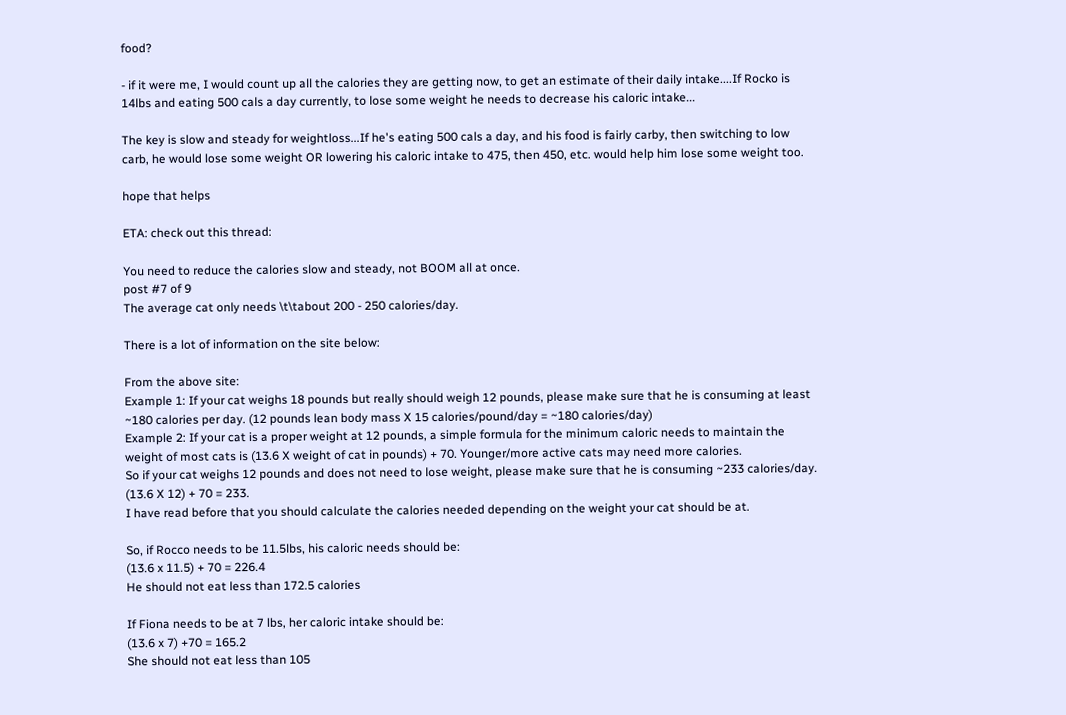food?

- if it were me, I would count up all the calories they are getting now, to get an estimate of their daily intake....If Rocko is 14lbs and eating 500 cals a day currently, to lose some weight he needs to decrease his caloric intake...

The key is slow and steady for weightloss...If he's eating 500 cals a day, and his food is fairly carby, then switching to low carb, he would lose some weight OR lowering his caloric intake to 475, then 450, etc. would help him lose some weight too.

hope that helps

ETA: check out this thread:

You need to reduce the calories slow and steady, not BOOM all at once.
post #7 of 9
The average cat only needs \t\tabout 200 - 250 calories/day.

There is a lot of information on the site below:

From the above site:
Example 1: If your cat weighs 18 pounds but really should weigh 12 pounds, please make sure that he is consuming at least ~180 calories per day. (12 pounds lean body mass X 15 calories/pound/day = ~180 calories/day)
Example 2: If your cat is a proper weight at 12 pounds, a simple formula for the minimum caloric needs to maintain the weight of most cats is (13.6 X weight of cat in pounds) + 70. Younger/more active cats may need more calories.
So if your cat weighs 12 pounds and does not need to lose weight, please make sure that he is consuming ~233 calories/day. (13.6 X 12) + 70 = 233.
I have read before that you should calculate the calories needed depending on the weight your cat should be at.

So, if Rocco needs to be 11.5lbs, his caloric needs should be:
(13.6 x 11.5) + 70 = 226.4
He should not eat less than 172.5 calories

If Fiona needs to be at 7 lbs, her caloric intake should be:
(13.6 x 7) +70 = 165.2
She should not eat less than 105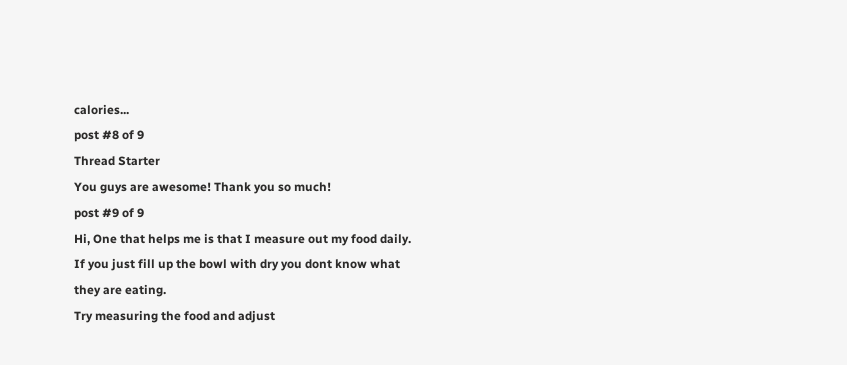calories...
post #8 of 9
Thread Starter
You guys are awesome! Thank you so much!
post #9 of 9
Hi, One that helps me is that I measure out my food daily.
If you just fill up the bowl with dry you dont know what they are eating.
Try measuring the food and adjust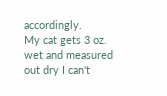accordingly.
My cat gets 3 oz. wet and measured out dry I can't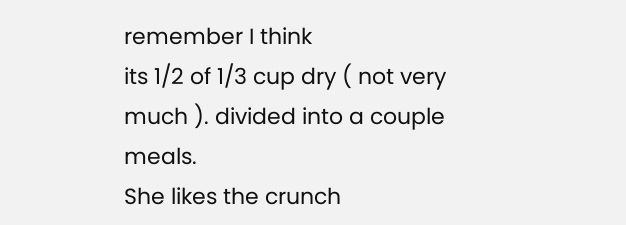remember I think
its 1/2 of 1/3 cup dry ( not very much ). divided into a couple meals.
She likes the crunch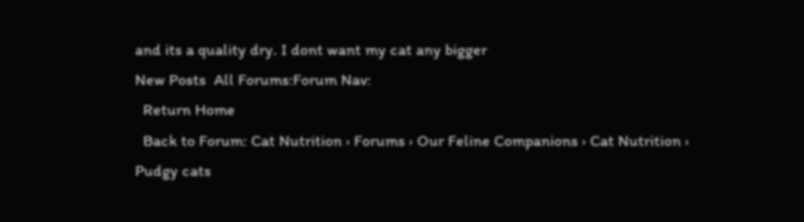and its a quality dry. I dont want my cat any bigger
New Posts  All Forums:Forum Nav:
  Return Home
  Back to Forum: Cat Nutrition › Forums › Our Feline Companions › Cat Nutrition › Pudgy cats